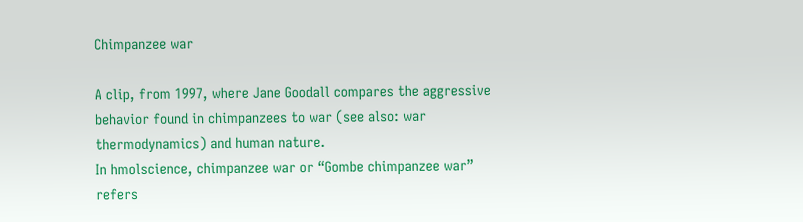Chimpanzee war

A clip, from 1997, where Jane Goodall compares the aggressive behavior found in chimpanzees to war (see also: war thermodynamics) and human nature.
In hmolscience, chimpanzee war or “Gombe chimpanzee war” refers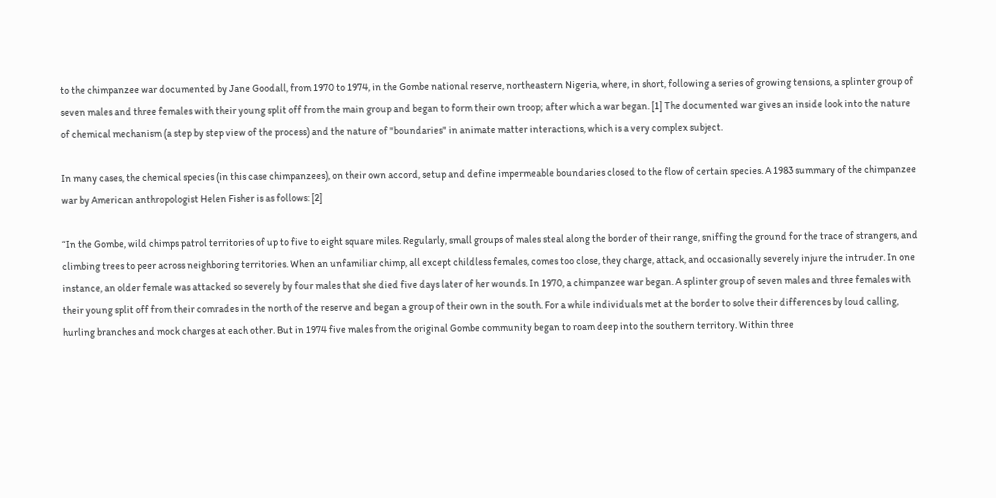to the chimpanzee war documented by Jane Goodall, from 1970 to 1974, in the Gombe national reserve, northeastern Nigeria, where, in short, following a series of growing tensions, a splinter group of seven males and three females with their young split off from the main group and began to form their own troop; after which a war began. [1] The documented war gives an inside look into the nature of chemical mechanism (a step by step view of the process) and the nature of "boundaries" in animate matter interactions, which is a very complex subject.

In many cases, the chemical species (in this case chimpanzees), on their own accord, setup and define impermeable boundaries closed to the flow of certain species. A 1983 summary of the chimpanzee war by American anthropologist Helen Fisher is as follows: [2]

“In the Gombe, wild chimps patrol territories of up to five to eight square miles. Regularly, small groups of males steal along the border of their range, sniffing the ground for the trace of strangers, and climbing trees to peer across neighboring territories. When an unfamiliar chimp, all except childless females, comes too close, they charge, attack, and occasionally severely injure the intruder. In one instance, an older female was attacked so severely by four males that she died five days later of her wounds. In 1970, a chimpanzee war began. A splinter group of seven males and three females with their young split off from their comrades in the north of the reserve and began a group of their own in the south. For a while individuals met at the border to solve their differences by loud calling, hurling branches and mock charges at each other. But in 1974 five males from the original Gombe community began to roam deep into the southern territory. Within three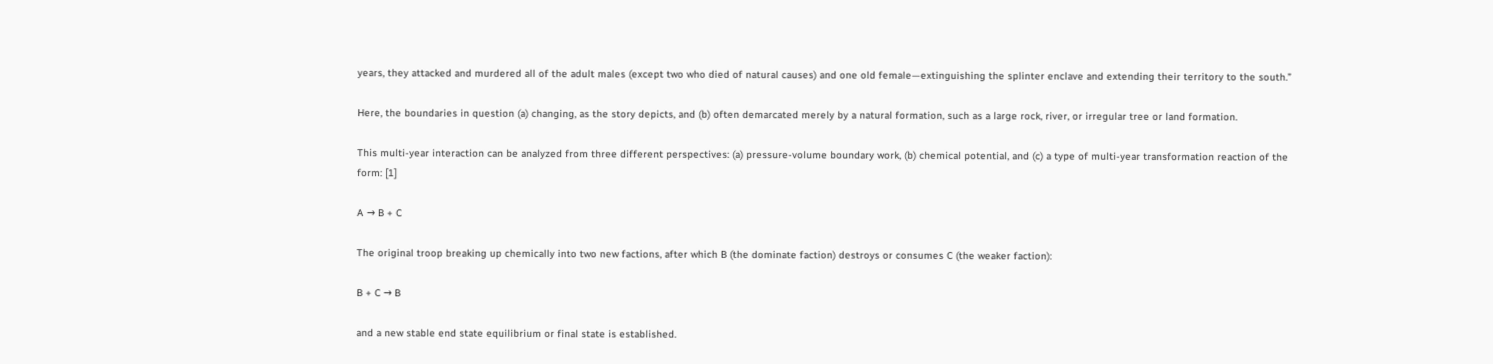years, they attacked and murdered all of the adult males (except two who died of natural causes) and one old female—extinguishing the splinter enclave and extending their territory to the south.”

Here, the boundaries in question (a) changing, as the story depicts, and (b) often demarcated merely by a natural formation, such as a large rock, river, or irregular tree or land formation.

This multi-year interaction can be analyzed from three different perspectives: (a) pressure-volume boundary work, (b) chemical potential, and (c) a type of multi-year transformation reaction of the form: [1]

A → B + C

The original troop breaking up chemically into two new factions, after which B (the dominate faction) destroys or consumes C (the weaker faction):

B + C → B

and a new stable end state equilibrium or final state is established.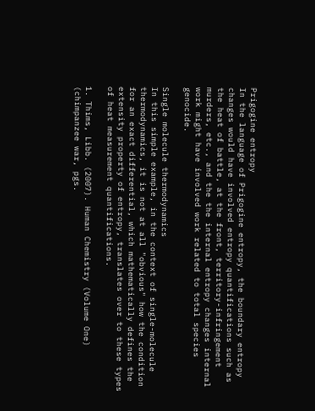Prigogine entropy
In the language of Prigogine entropy, the boundary entropy changes would have involved entropy quantifications such as the heat of battle, at the front, territory-infringement murders, etc., and the the internal entropy changes internal work might have involved work related to total species genocide.

Single molecule thermodynamics
In this simple example, in the context of single-molecule thermodynamics, it is not at all "obvious" how the condition for an exact differential, which mathematically defines the extensity property of entropy, translates over to these types of heat measurement quantifications.

1. Thims, Libb. (2007). Human Chemistry (Volume One) (chimpanzee war, pgs.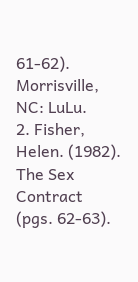61-62). Morrisville, NC: LuLu.
2. Fisher, Helen. (1982). The Sex Contract (pgs. 62-63).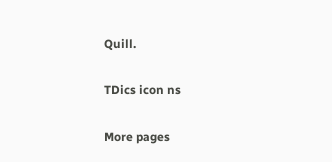Quill.

TDics icon ns

More pages